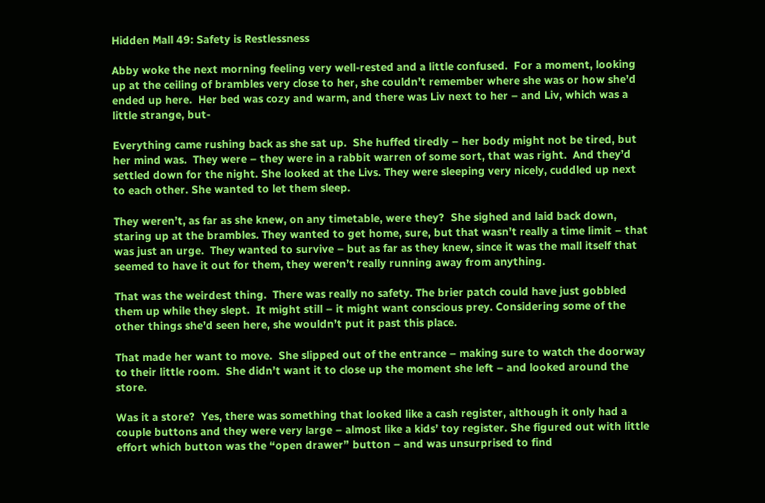Hidden Mall 49: Safety is Restlessness

Abby woke the next morning feeling very well-rested and a little confused.  For a moment, looking up at the ceiling of brambles very close to her, she couldn’t remember where she was or how she’d ended up here.  Her bed was cozy and warm, and there was Liv next to her – and Liv, which was a little strange, but-

Everything came rushing back as she sat up.  She huffed tiredly – her body might not be tired, but her mind was.  They were – they were in a rabbit warren of some sort, that was right.  And they’d settled down for the night. She looked at the Livs. They were sleeping very nicely, cuddled up next to each other. She wanted to let them sleep.

They weren’t, as far as she knew, on any timetable, were they?  She sighed and laid back down, staring up at the brambles. They wanted to get home, sure, but that wasn’t really a time limit – that was just an urge.  They wanted to survive – but as far as they knew, since it was the mall itself that seemed to have it out for them, they weren’t really running away from anything.

That was the weirdest thing.  There was really no safety. The brier patch could have just gobbled them up while they slept.  It might still – it might want conscious prey. Considering some of the other things she’d seen here, she wouldn’t put it past this place.

That made her want to move.  She slipped out of the entrance – making sure to watch the doorway to their little room.  She didn’t want it to close up the moment she left – and looked around the store.

Was it a store?  Yes, there was something that looked like a cash register, although it only had a couple buttons and they were very large – almost like a kids’ toy register. She figured out with little effort which button was the “open drawer” button – and was unsurprised to find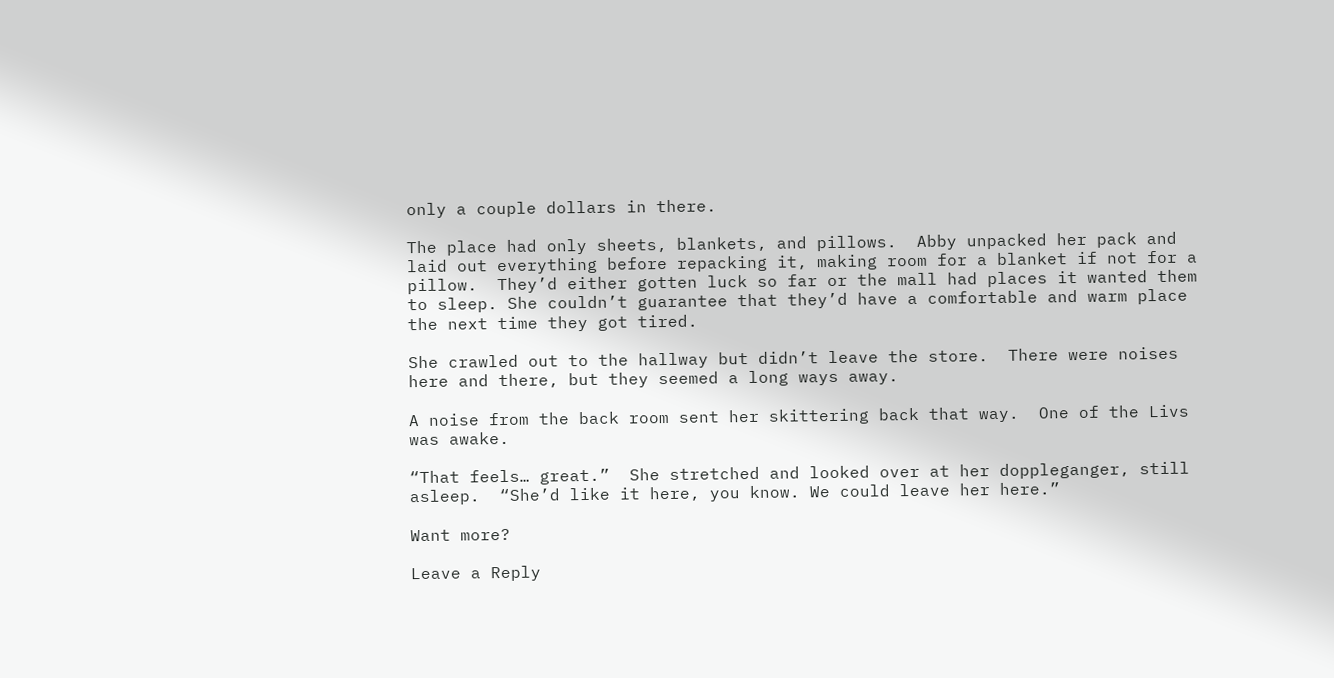only a couple dollars in there.

The place had only sheets, blankets, and pillows.  Abby unpacked her pack and laid out everything before repacking it, making room for a blanket if not for a pillow.  They’d either gotten luck so far or the mall had places it wanted them to sleep. She couldn’t guarantee that they’d have a comfortable and warm place the next time they got tired.

She crawled out to the hallway but didn’t leave the store.  There were noises here and there, but they seemed a long ways away.

A noise from the back room sent her skittering back that way.  One of the Livs was awake.

“That feels… great.”  She stretched and looked over at her doppleganger, still asleep.  “She’d like it here, you know. We could leave her here.”

Want more?

Leave a Reply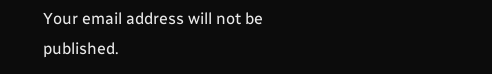Your email address will not be published.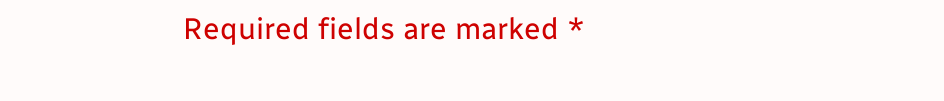Required fields are marked *